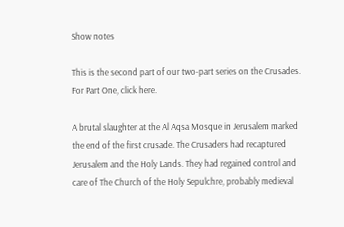Show notes

This is the second part of our two-part series on the Crusades. For Part One, click here.

A brutal slaughter at the Al Aqsa Mosque in Jerusalem marked the end of the first crusade. The Crusaders had recaptured Jerusalem and the Holy Lands. They had regained control and care of The Church of the Holy Sepulchre, probably medieval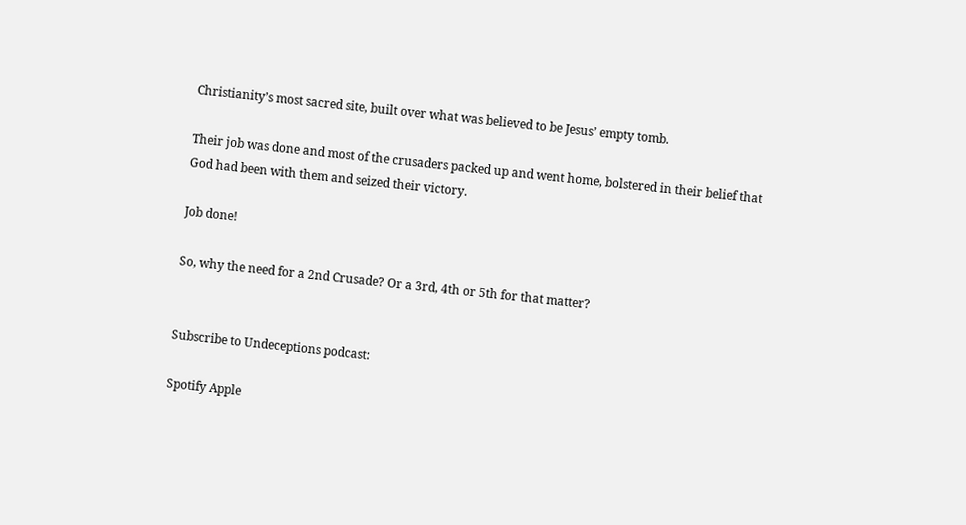Christianity’s most sacred site, built over what was believed to be Jesus’ empty tomb.

Their job was done and most of the crusaders packed up and went home, bolstered in their belief that God had been with them and seized their victory.

Job done!

So, why the need for a 2nd Crusade? Or a 3rd, 4th or 5th for that matter?


Subscribe to Undeceptions podcast:

Spotify Apple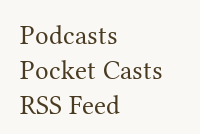Podcasts Pocket Casts RSS Feed